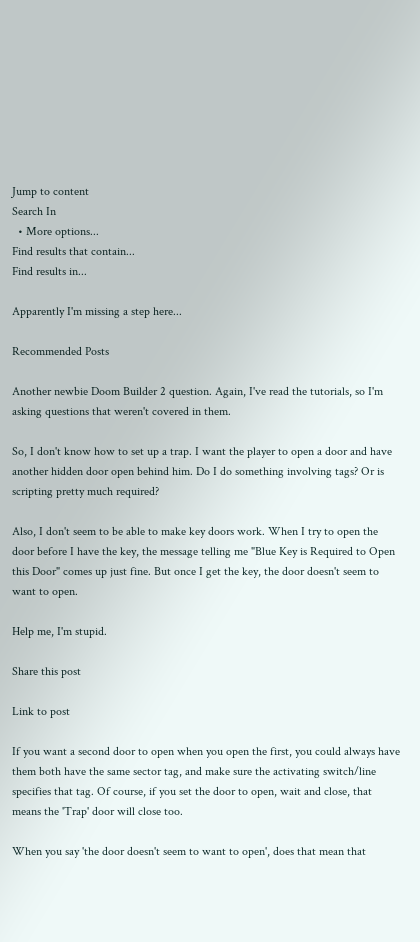Jump to content
Search In
  • More options...
Find results that contain...
Find results in...

Apparently I'm missing a step here...

Recommended Posts

Another newbie Doom Builder 2 question. Again, I've read the tutorials, so I'm asking questions that weren't covered in them.

So, I don't know how to set up a trap. I want the player to open a door and have another hidden door open behind him. Do I do something involving tags? Or is scripting pretty much required?

Also, I don't seem to be able to make key doors work. When I try to open the door before I have the key, the message telling me "Blue Key is Required to Open this Door" comes up just fine. But once I get the key, the door doesn't seem to want to open.

Help me, I'm stupid.

Share this post

Link to post

If you want a second door to open when you open the first, you could always have them both have the same sector tag, and make sure the activating switch/line specifies that tag. Of course, if you set the door to open, wait and close, that means the 'Trap' door will close too.

When you say 'the door doesn't seem to want to open', does that mean that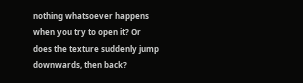nothing whatsoever happens when you try to open it? Or does the texture suddenly jump downwards, then back?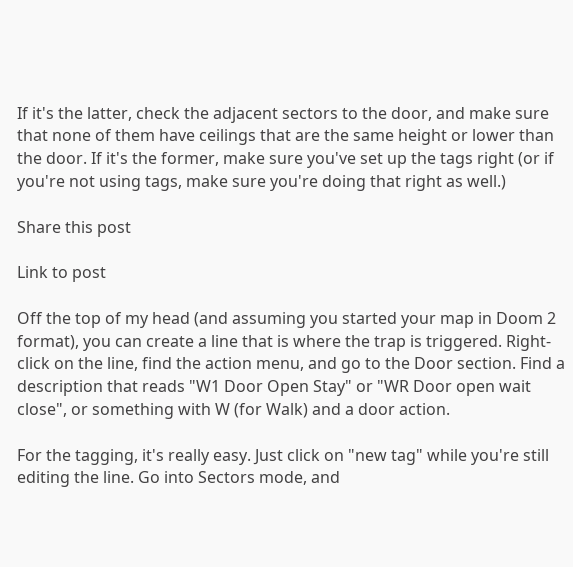If it's the latter, check the adjacent sectors to the door, and make sure that none of them have ceilings that are the same height or lower than the door. If it's the former, make sure you've set up the tags right (or if you're not using tags, make sure you're doing that right as well.)

Share this post

Link to post

Off the top of my head (and assuming you started your map in Doom 2 format), you can create a line that is where the trap is triggered. Right-click on the line, find the action menu, and go to the Door section. Find a description that reads "W1 Door Open Stay" or "WR Door open wait close", or something with W (for Walk) and a door action.

For the tagging, it's really easy. Just click on "new tag" while you're still editing the line. Go into Sectors mode, and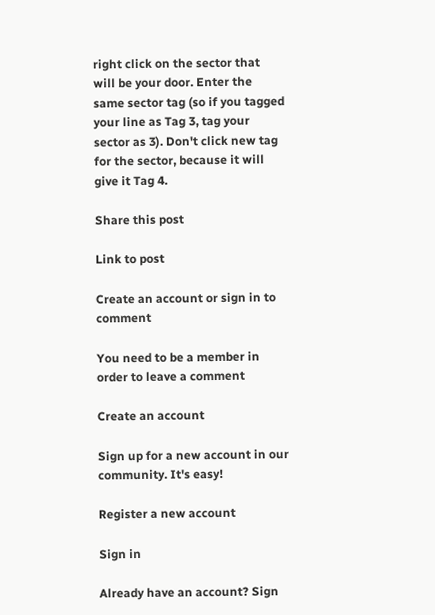right click on the sector that will be your door. Enter the same sector tag (so if you tagged your line as Tag 3, tag your sector as 3). Don't click new tag for the sector, because it will give it Tag 4.

Share this post

Link to post

Create an account or sign in to comment

You need to be a member in order to leave a comment

Create an account

Sign up for a new account in our community. It's easy!

Register a new account

Sign in

Already have an account? Sign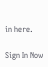in here.

Sign In Now